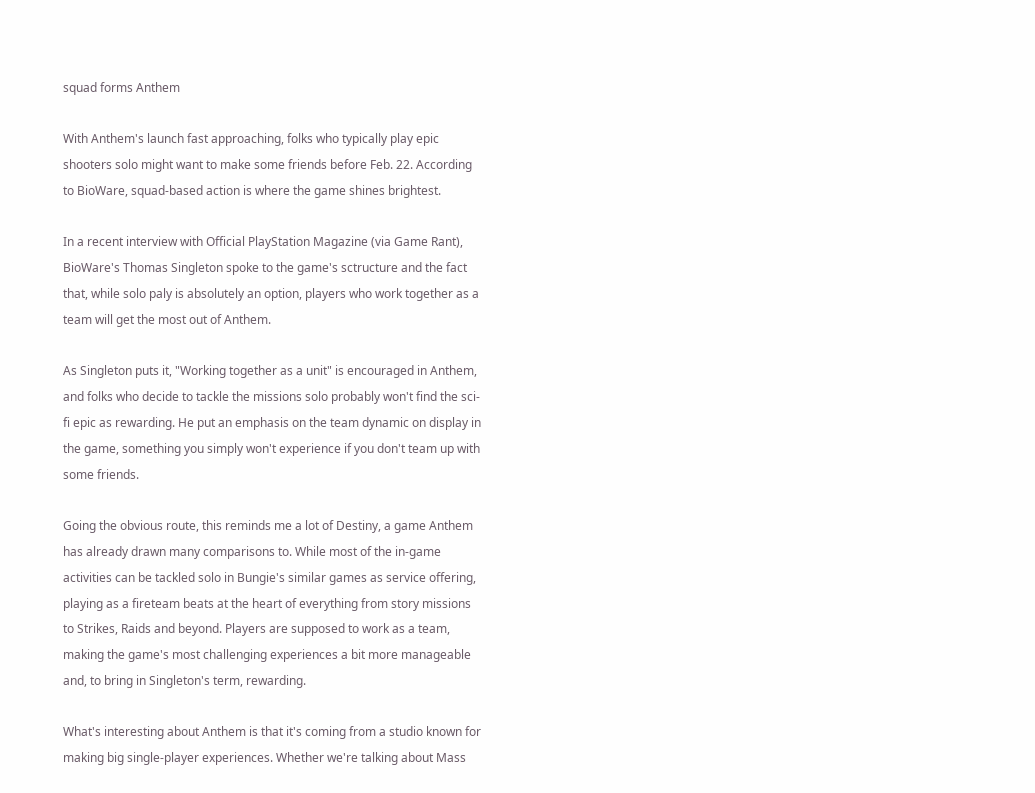squad forms Anthem

With Anthem's launch fast approaching, folks who typically play epic shooters solo might want to make some friends before Feb. 22. According to BioWare, squad-based action is where the game shines brightest.

In a recent interview with Official PlayStation Magazine (via Game Rant), BioWare's Thomas Singleton spoke to the game's sctructure and the fact that, while solo paly is absolutely an option, players who work together as a team will get the most out of Anthem.

As Singleton puts it, "Working together as a unit" is encouraged in Anthem, and folks who decide to tackle the missions solo probably won't find the sci-fi epic as rewarding. He put an emphasis on the team dynamic on display in the game, something you simply won't experience if you don't team up with some friends.

Going the obvious route, this reminds me a lot of Destiny, a game Anthem has already drawn many comparisons to. While most of the in-game activities can be tackled solo in Bungie's similar games as service offering, playing as a fireteam beats at the heart of everything from story missions to Strikes, Raids and beyond. Players are supposed to work as a team, making the game's most challenging experiences a bit more manageable and, to bring in Singleton's term, rewarding.

What's interesting about Anthem is that it's coming from a studio known for making big single-player experiences. Whether we're talking about Mass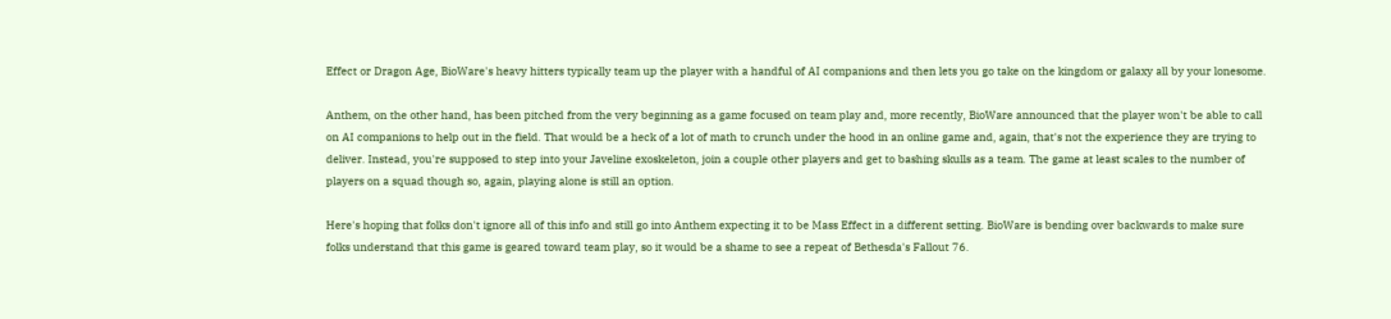Effect or Dragon Age, BioWare's heavy hitters typically team up the player with a handful of AI companions and then lets you go take on the kingdom or galaxy all by your lonesome.

Anthem, on the other hand, has been pitched from the very beginning as a game focused on team play and, more recently, BioWare announced that the player won't be able to call on AI companions to help out in the field. That would be a heck of a lot of math to crunch under the hood in an online game and, again, that's not the experience they are trying to deliver. Instead, you're supposed to step into your Javeline exoskeleton, join a couple other players and get to bashing skulls as a team. The game at least scales to the number of players on a squad though so, again, playing alone is still an option.

Here's hoping that folks don't ignore all of this info and still go into Anthem expecting it to be Mass Effect in a different setting. BioWare is bending over backwards to make sure folks understand that this game is geared toward team play, so it would be a shame to see a repeat of Bethesda's Fallout 76.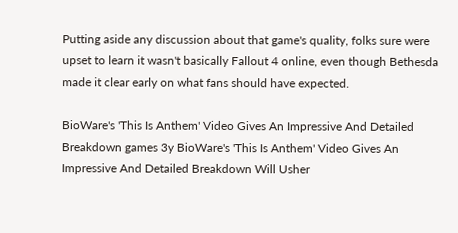Putting aside any discussion about that game's quality, folks sure were upset to learn it wasn't basically Fallout 4 online, even though Bethesda made it clear early on what fans should have expected.

BioWare's 'This Is Anthem' Video Gives An Impressive And Detailed Breakdown games 3y BioWare's 'This Is Anthem' Video Gives An Impressive And Detailed Breakdown Will Usher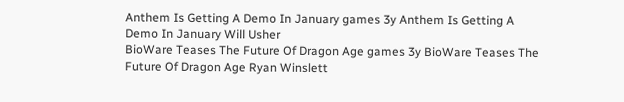Anthem Is Getting A Demo In January games 3y Anthem Is Getting A Demo In January Will Usher
BioWare Teases The Future Of Dragon Age games 3y BioWare Teases The Future Of Dragon Age Ryan Winslett